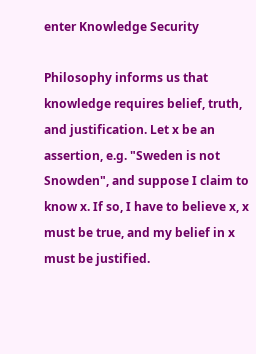enter Knowledge Security

Philosophy informs us that knowledge requires belief, truth, and justification. Let x be an assertion, e.g. "Sweden is not Snowden", and suppose I claim to know x. If so, I have to believe x, x must be true, and my belief in x must be justified.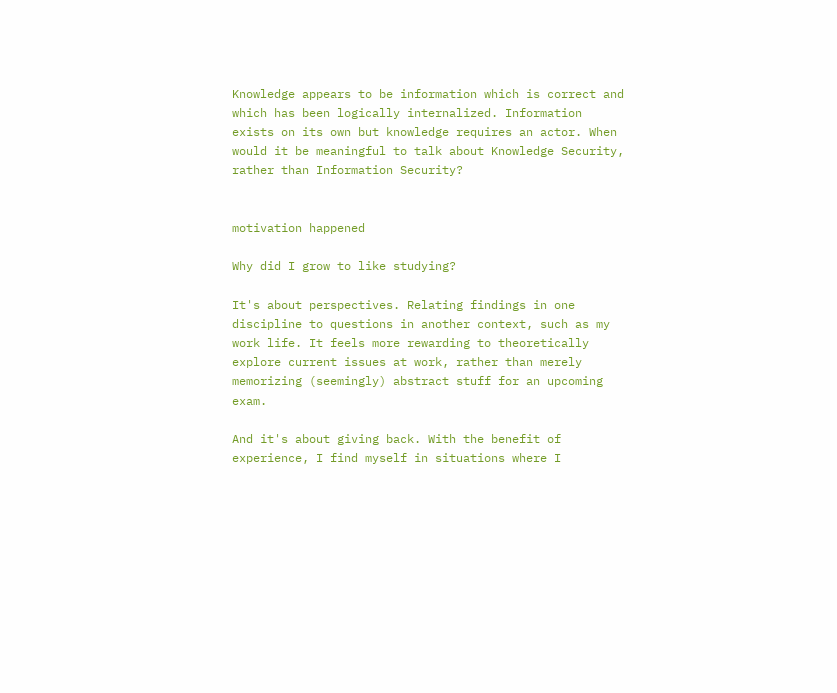Knowledge appears to be information which is correct and which has been logically internalized. Information exists on its own but knowledge requires an actor. When would it be meaningful to talk about Knowledge Security, rather than Information Security?


motivation happened

Why did I grow to like studying?

It's about perspectives. Relating findings in one discipline to questions in another context, such as my work life. It feels more rewarding to theoretically explore current issues at work, rather than merely memorizing (seemingly) abstract stuff for an upcoming exam.

And it's about giving back. With the benefit of experience, I find myself in situations where I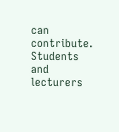can contribute. Students and lecturers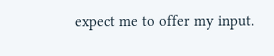expect me to offer my input.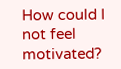How could I not feel motivated?